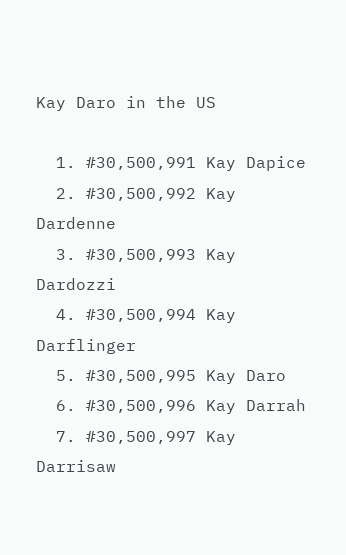Kay Daro in the US

  1. #30,500,991 Kay Dapice
  2. #30,500,992 Kay Dardenne
  3. #30,500,993 Kay Dardozzi
  4. #30,500,994 Kay Darflinger
  5. #30,500,995 Kay Daro
  6. #30,500,996 Kay Darrah
  7. #30,500,997 Kay Darrisaw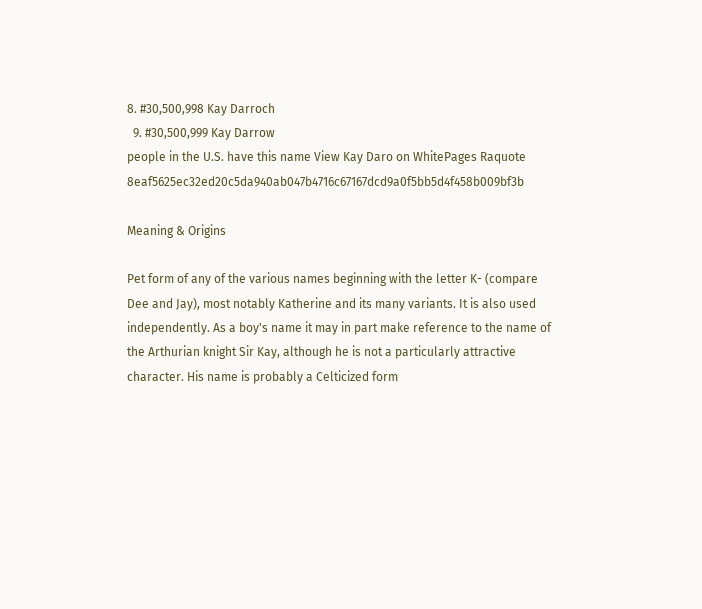8. #30,500,998 Kay Darroch
  9. #30,500,999 Kay Darrow
people in the U.S. have this name View Kay Daro on WhitePages Raquote 8eaf5625ec32ed20c5da940ab047b4716c67167dcd9a0f5bb5d4f458b009bf3b

Meaning & Origins

Pet form of any of the various names beginning with the letter K- (compare Dee and Jay), most notably Katherine and its many variants. It is also used independently. As a boy's name it may in part make reference to the name of the Arthurian knight Sir Kay, although he is not a particularly attractive character. His name is probably a Celticized form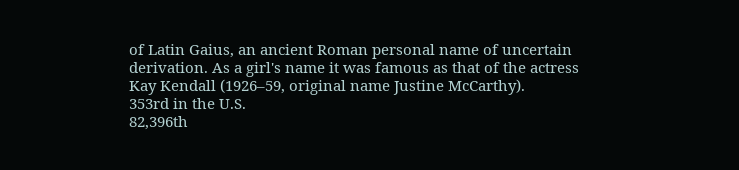of Latin Gaius, an ancient Roman personal name of uncertain derivation. As a girl's name it was famous as that of the actress Kay Kendall (1926–59, original name Justine McCarthy).
353rd in the U.S.
82,396th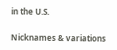in the U.S.

Nicknames & variations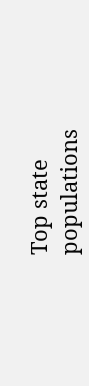Top state populations